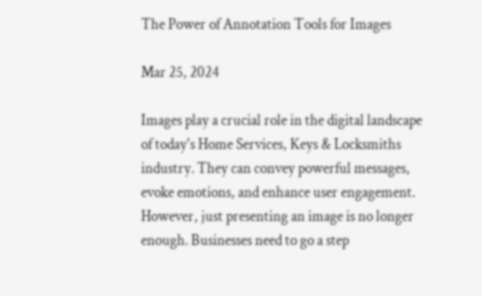The Power of Annotation Tools for Images

Mar 25, 2024

Images play a crucial role in the digital landscape of today's Home Services, Keys & Locksmiths industry. They can convey powerful messages, evoke emotions, and enhance user engagement. However, just presenting an image is no longer enough. Businesses need to go a step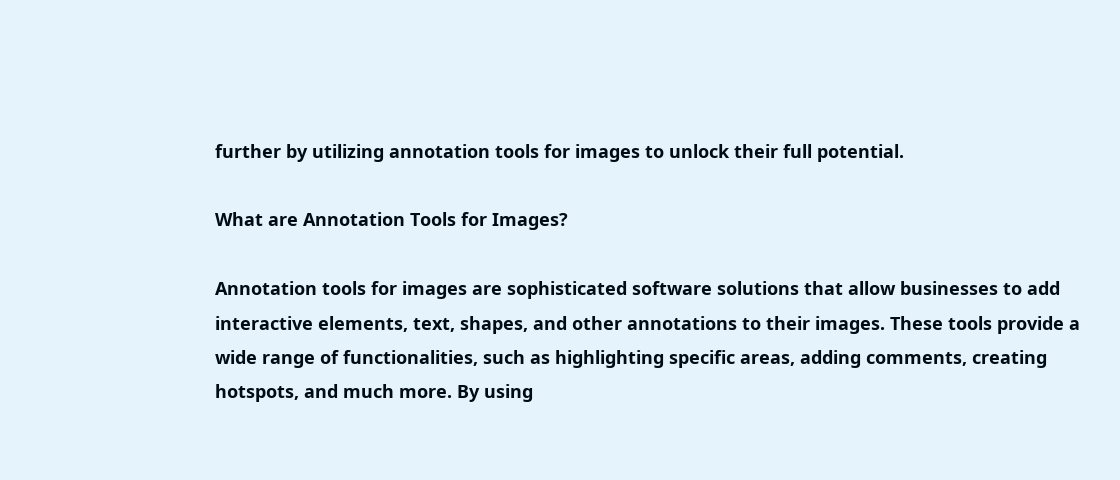further by utilizing annotation tools for images to unlock their full potential.

What are Annotation Tools for Images?

Annotation tools for images are sophisticated software solutions that allow businesses to add interactive elements, text, shapes, and other annotations to their images. These tools provide a wide range of functionalities, such as highlighting specific areas, adding comments, creating hotspots, and much more. By using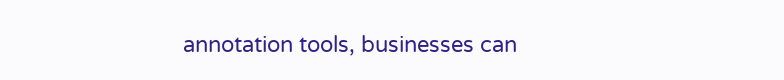annotation tools, businesses can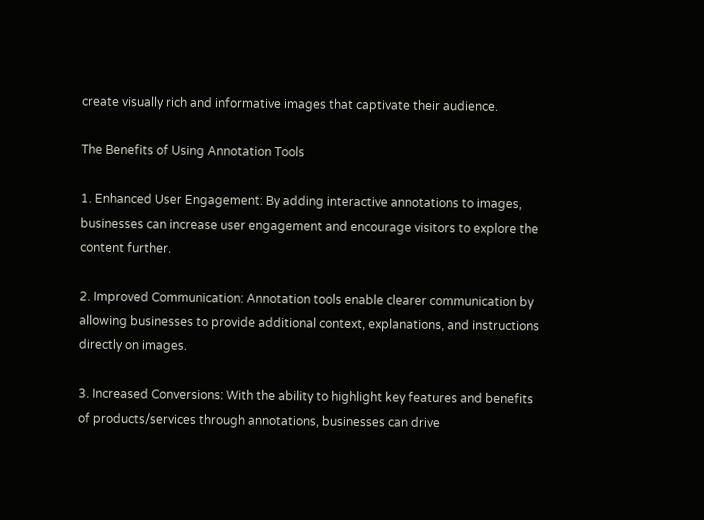create visually rich and informative images that captivate their audience.

The Benefits of Using Annotation Tools

1. Enhanced User Engagement: By adding interactive annotations to images, businesses can increase user engagement and encourage visitors to explore the content further.

2. Improved Communication: Annotation tools enable clearer communication by allowing businesses to provide additional context, explanations, and instructions directly on images.

3. Increased Conversions: With the ability to highlight key features and benefits of products/services through annotations, businesses can drive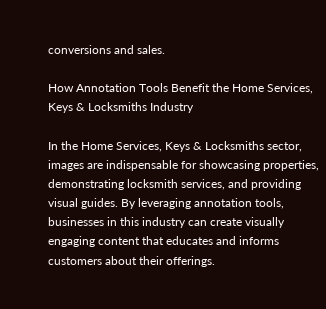conversions and sales.

How Annotation Tools Benefit the Home Services, Keys & Locksmiths Industry

In the Home Services, Keys & Locksmiths sector, images are indispensable for showcasing properties, demonstrating locksmith services, and providing visual guides. By leveraging annotation tools, businesses in this industry can create visually engaging content that educates and informs customers about their offerings.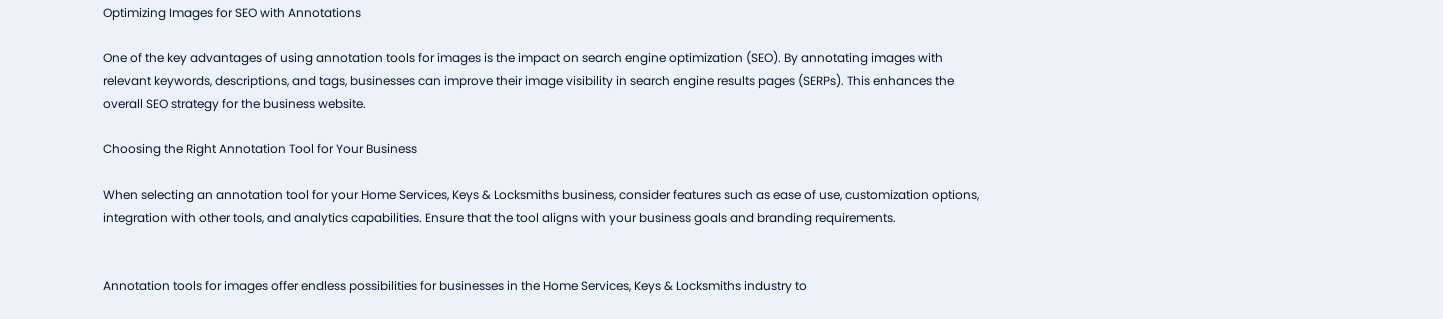Optimizing Images for SEO with Annotations

One of the key advantages of using annotation tools for images is the impact on search engine optimization (SEO). By annotating images with relevant keywords, descriptions, and tags, businesses can improve their image visibility in search engine results pages (SERPs). This enhances the overall SEO strategy for the business website.

Choosing the Right Annotation Tool for Your Business

When selecting an annotation tool for your Home Services, Keys & Locksmiths business, consider features such as ease of use, customization options, integration with other tools, and analytics capabilities. Ensure that the tool aligns with your business goals and branding requirements.


Annotation tools for images offer endless possibilities for businesses in the Home Services, Keys & Locksmiths industry to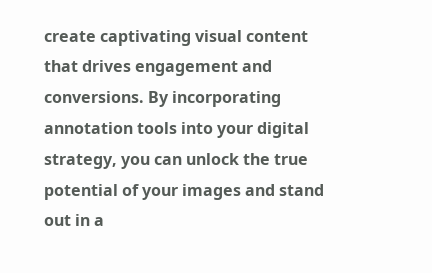create captivating visual content that drives engagement and conversions. By incorporating annotation tools into your digital strategy, you can unlock the true potential of your images and stand out in a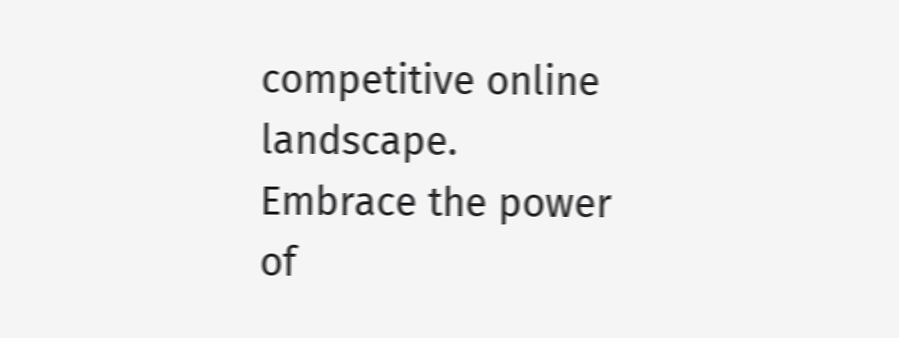competitive online landscape. Embrace the power of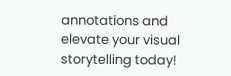annotations and elevate your visual storytelling today!